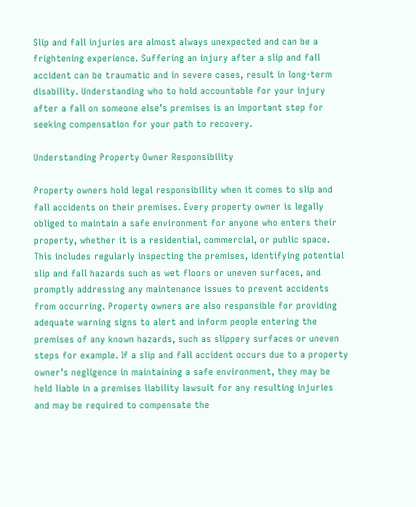Slip and fall injuries are almost always unexpected and can be a frightening experience. Suffering an injury after a slip and fall accident can be traumatic and in severe cases, result in long-term disability. Understanding who to hold accountable for your injury after a fall on someone else’s premises is an important step for seeking compensation for your path to recovery.

Understanding Property Owner Responsibility

Property owners hold legal responsibility when it comes to slip and fall accidents on their premises. Every property owner is legally obliged to maintain a safe environment for anyone who enters their property, whether it is a residential, commercial, or public space. This includes regularly inspecting the premises, identifying potential slip and fall hazards such as wet floors or uneven surfaces, and promptly addressing any maintenance issues to prevent accidents from occurring. Property owners are also responsible for providing adequate warning signs to alert and inform people entering the premises of any known hazards, such as slippery surfaces or uneven steps for example. If a slip and fall accident occurs due to a property owner’s negligence in maintaining a safe environment, they may be held liable in a premises liability lawsuit for any resulting injuries and may be required to compensate the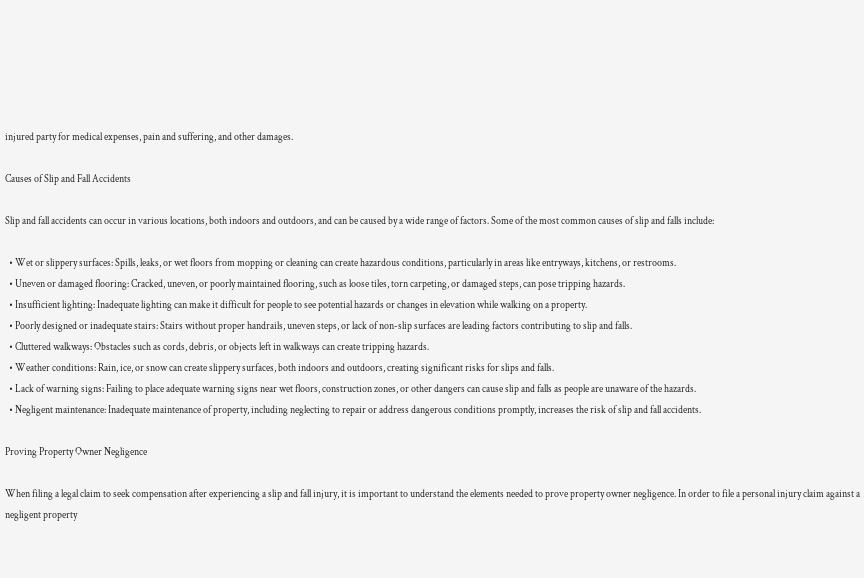injured party for medical expenses, pain and suffering, and other damages.

Causes of Slip and Fall Accidents

Slip and fall accidents can occur in various locations, both indoors and outdoors, and can be caused by a wide range of factors. Some of the most common causes of slip and falls include:

  • Wet or slippery surfaces: Spills, leaks, or wet floors from mopping or cleaning can create hazardous conditions, particularly in areas like entryways, kitchens, or restrooms.
  • Uneven or damaged flooring: Cracked, uneven, or poorly maintained flooring, such as loose tiles, torn carpeting, or damaged steps, can pose tripping hazards.
  • Insufficient lighting: Inadequate lighting can make it difficult for people to see potential hazards or changes in elevation while walking on a property.
  • Poorly designed or inadequate stairs: Stairs without proper handrails, uneven steps, or lack of non-slip surfaces are leading factors contributing to slip and falls.
  • Cluttered walkways: Obstacles such as cords, debris, or objects left in walkways can create tripping hazards.
  • Weather conditions: Rain, ice, or snow can create slippery surfaces, both indoors and outdoors, creating significant risks for slips and falls.
  • Lack of warning signs: Failing to place adequate warning signs near wet floors, construction zones, or other dangers can cause slip and falls as people are unaware of the hazards.
  • Negligent maintenance: Inadequate maintenance of property, including neglecting to repair or address dangerous conditions promptly, increases the risk of slip and fall accidents.

Proving Property Owner Negligence

When filing a legal claim to seek compensation after experiencing a slip and fall injury, it is important to understand the elements needed to prove property owner negligence. In order to file a personal injury claim against a negligent property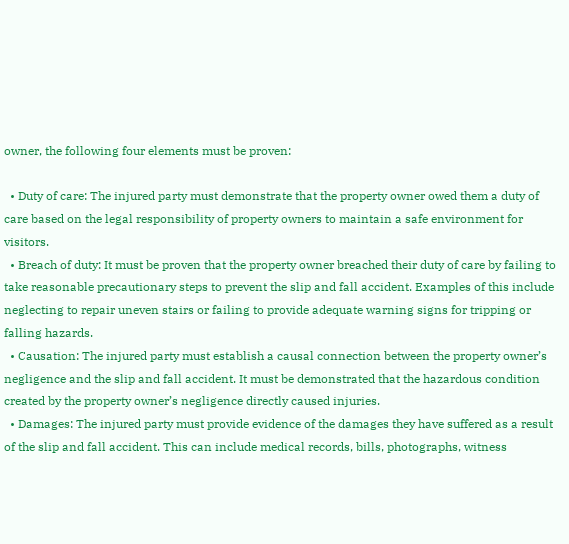owner, the following four elements must be proven:

  • Duty of care: The injured party must demonstrate that the property owner owed them a duty of care based on the legal responsibility of property owners to maintain a safe environment for visitors.
  • Breach of duty: It must be proven that the property owner breached their duty of care by failing to take reasonable precautionary steps to prevent the slip and fall accident. Examples of this include neglecting to repair uneven stairs or failing to provide adequate warning signs for tripping or falling hazards.
  • Causation: The injured party must establish a causal connection between the property owner’s negligence and the slip and fall accident. It must be demonstrated that the hazardous condition created by the property owner’s negligence directly caused injuries.
  • Damages: The injured party must provide evidence of the damages they have suffered as a result of the slip and fall accident. This can include medical records, bills, photographs, witness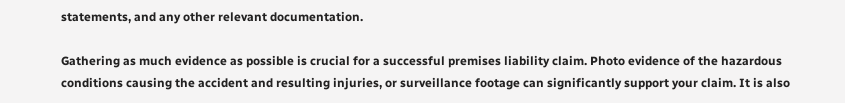statements, and any other relevant documentation.

Gathering as much evidence as possible is crucial for a successful premises liability claim. Photo evidence of the hazardous conditions causing the accident and resulting injuries, or surveillance footage can significantly support your claim. It is also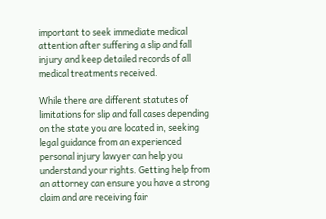important to seek immediate medical attention after suffering a slip and fall injury and keep detailed records of all medical treatments received.

While there are different statutes of limitations for slip and fall cases depending on the state you are located in, seeking legal guidance from an experienced personal injury lawyer can help you understand your rights. Getting help from an attorney can ensure you have a strong claim and are receiving fair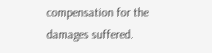compensation for the damages suffered.